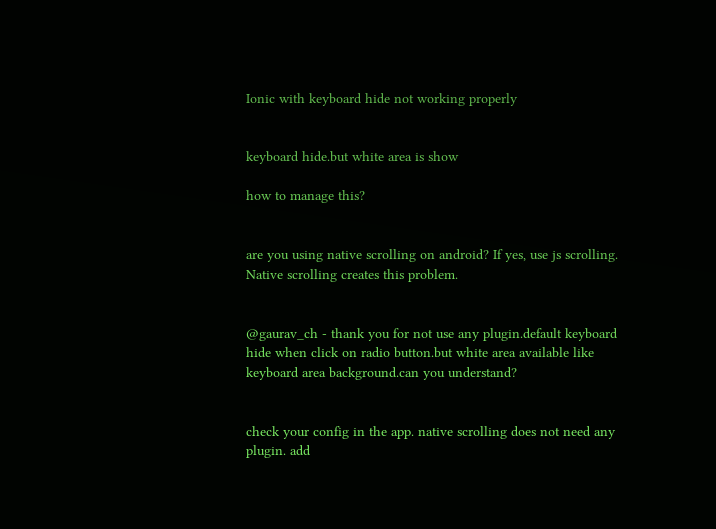Ionic with keyboard hide not working properly


keyboard hide.but white area is show

how to manage this?


are you using native scrolling on android? If yes, use js scrolling. Native scrolling creates this problem.


@gaurav_ch - thank you for not use any plugin.default keyboard hide when click on radio button.but white area available like keyboard area background.can you understand?


check your config in the app. native scrolling does not need any plugin. add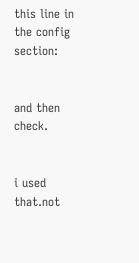this line in the config section:


and then check.


i used that.not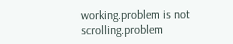working.problem is not scrolling.problem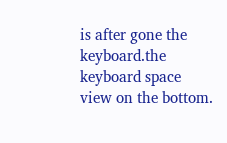is after gone the keyboard.the keyboard space view on the bottom.